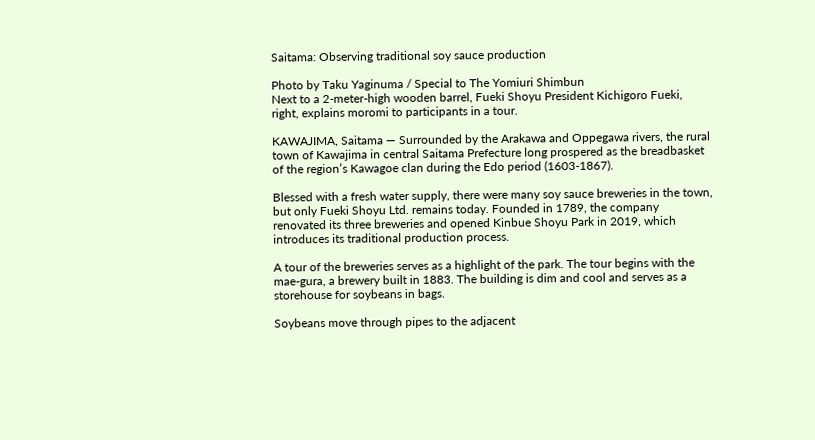Saitama: Observing traditional soy sauce production

Photo by Taku Yaginuma / Special to The Yomiuri Shimbun
Next to a 2-meter-high wooden barrel, Fueki Shoyu President Kichigoro Fueki, right, explains moromi to participants in a tour.

KAWAJIMA, Saitama — Surrounded by the Arakawa and Oppegawa rivers, the rural town of Kawajima in central Saitama Prefecture long prospered as the breadbasket of the region’s Kawagoe clan during the Edo period (1603-1867).

Blessed with a fresh water supply, there were many soy sauce breweries in the town, but only Fueki Shoyu Ltd. remains today. Founded in 1789, the company renovated its three breweries and opened Kinbue Shoyu Park in 2019, which introduces its traditional production process.

A tour of the breweries serves as a highlight of the park. The tour begins with the mae-gura, a brewery built in 1883. The building is dim and cool and serves as a storehouse for soybeans in bags.

Soybeans move through pipes to the adjacent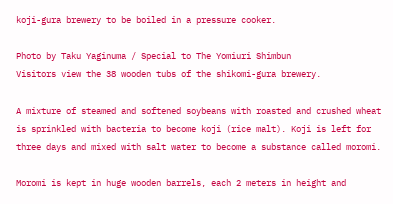koji-gura brewery to be boiled in a pressure cooker.

Photo by Taku Yaginuma / Special to The Yomiuri Shimbun
Visitors view the 38 wooden tubs of the shikomi-gura brewery.

A mixture of steamed and softened soybeans with roasted and crushed wheat is sprinkled with bacteria to become koji (rice malt). Koji is left for three days and mixed with salt water to become a substance called moromi.

Moromi is kept in huge wooden barrels, each 2 meters in height and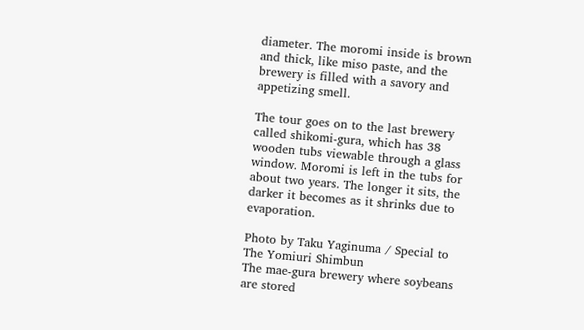diameter. The moromi inside is brown and thick, like miso paste, and the brewery is filled with a savory and appetizing smell.

The tour goes on to the last brewery called shikomi-gura, which has 38 wooden tubs viewable through a glass window. Moromi is left in the tubs for about two years. The longer it sits, the darker it becomes as it shrinks due to evaporation.

Photo by Taku Yaginuma / Special to The Yomiuri Shimbun
The mae-gura brewery where soybeans are stored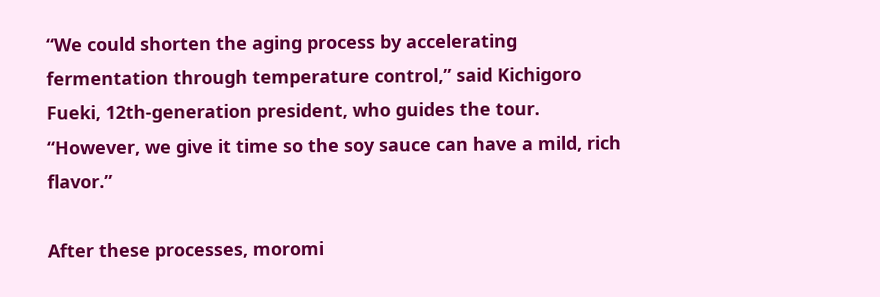“We could shorten the aging process by accelerating fermentation through temperature control,” said Kichigoro Fueki, 12th-generation president, who guides the tour. “However, we give it time so the soy sauce can have a mild, rich flavor.”

After these processes, moromi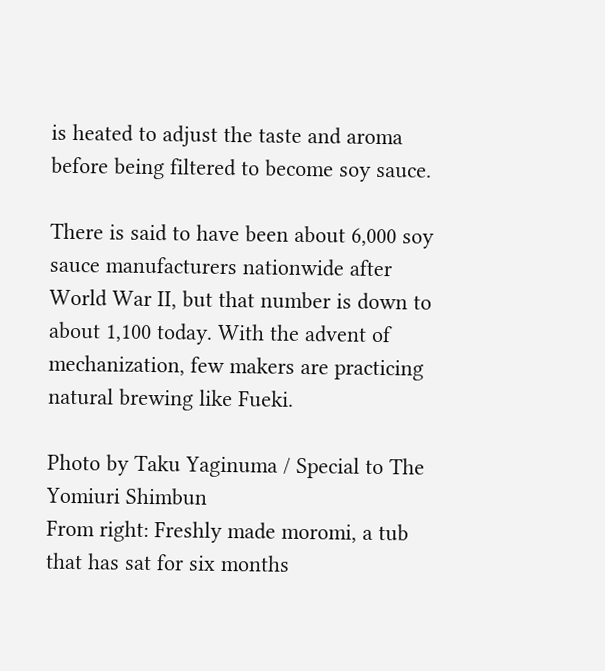is heated to adjust the taste and aroma before being filtered to become soy sauce.

There is said to have been about 6,000 soy sauce manufacturers nationwide after World War II, but that number is down to about 1,100 today. With the advent of mechanization, few makers are practicing natural brewing like Fueki.

Photo by Taku Yaginuma / Special to The Yomiuri Shimbun
From right: Freshly made moromi, a tub that has sat for six months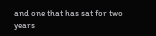and one that has sat for two years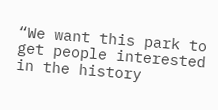“We want this park to get people interested in the history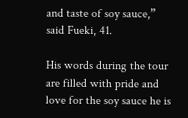and taste of soy sauce,” said Fueki, 41.

His words during the tour are filled with pride and love for the soy sauce he is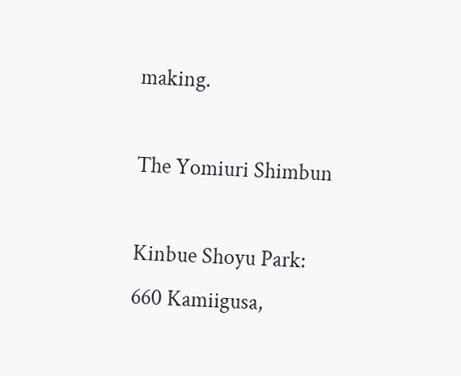making.

The Yomiuri Shimbun

Kinbue Shoyu Park: 660 Kamiigusa,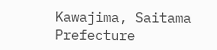Kawajima, Saitama Prefecture